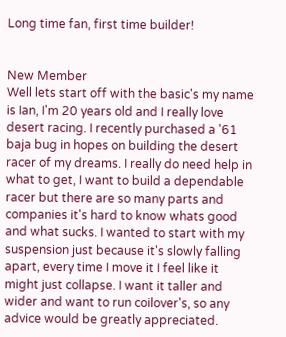Long time fan, first time builder!


New Member
Well lets start off with the basic's my name is Ian, I'm 20 years old and I really love desert racing. I recently purchased a '61 baja bug in hopes on building the desert racer of my dreams. I really do need help in what to get, I want to build a dependable racer but there are so many parts and companies it's hard to know whats good and what sucks. I wanted to start with my suspension just because it's slowly falling apart, every time I move it I feel like it might just collapse. I want it taller and wider and want to run coilover's, so any advice would be greatly appreciated.